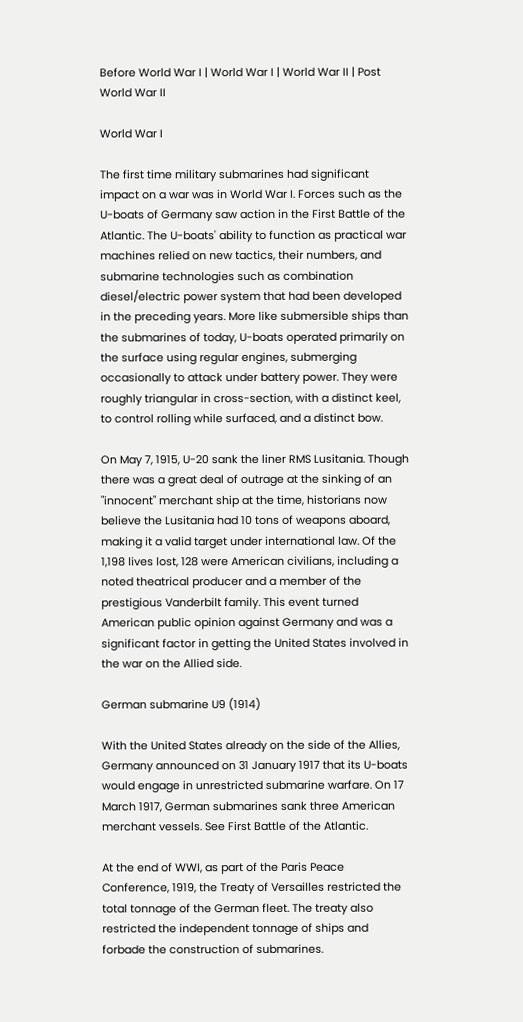Before World War I | World War I | World War II | Post World War II

World War I

The first time military submarines had significant impact on a war was in World War I. Forces such as the U-boats of Germany saw action in the First Battle of the Atlantic. The U-boats' ability to function as practical war machines relied on new tactics, their numbers, and submarine technologies such as combination diesel/electric power system that had been developed in the preceding years. More like submersible ships than the submarines of today, U-boats operated primarily on the surface using regular engines, submerging occasionally to attack under battery power. They were roughly triangular in cross-section, with a distinct keel, to control rolling while surfaced, and a distinct bow.

On May 7, 1915, U-20 sank the liner RMS Lusitania. Though there was a great deal of outrage at the sinking of an "innocent" merchant ship at the time, historians now believe the Lusitania had 10 tons of weapons aboard, making it a valid target under international law. Of the 1,198 lives lost, 128 were American civilians, including a noted theatrical producer and a member of the prestigious Vanderbilt family. This event turned American public opinion against Germany and was a significant factor in getting the United States involved in the war on the Allied side.

German submarine U9 (1914)

With the United States already on the side of the Allies, Germany announced on 31 January 1917 that its U-boats would engage in unrestricted submarine warfare. On 17 March 1917, German submarines sank three American merchant vessels. See First Battle of the Atlantic.

At the end of WWI, as part of the Paris Peace Conference, 1919, the Treaty of Versailles restricted the total tonnage of the German fleet. The treaty also restricted the independent tonnage of ships and forbade the construction of submarines.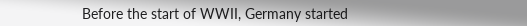Before the start of WWII, Germany started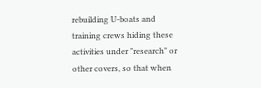rebuilding U-boats and training crews hiding these activities under "research" or other covers, so that when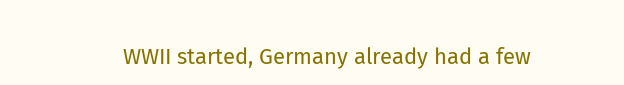WWII started, Germany already had a few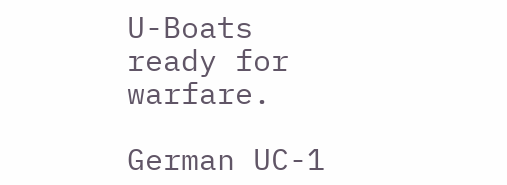U-Boats ready for warfare.

German UC-1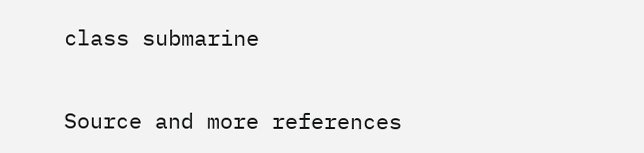class submarine

Source and more references